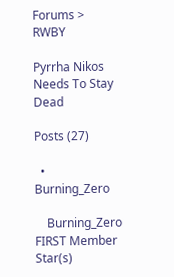Forums > RWBY

Pyrrha Nikos Needs To Stay Dead

Posts (27)

  • Burning_Zero

    Burning_Zero FIRST Member Star(s)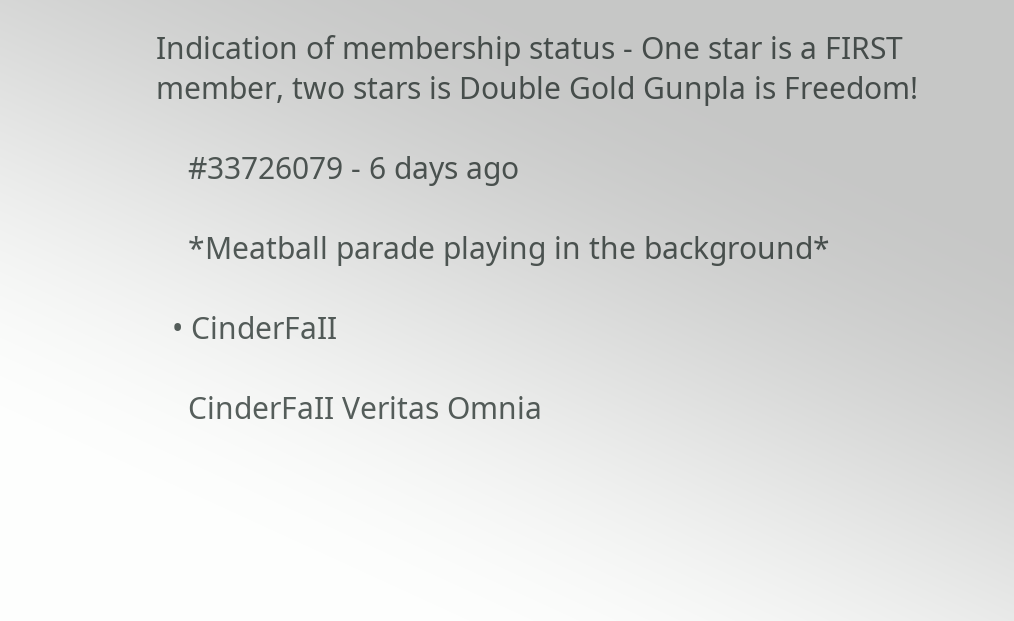Indication of membership status - One star is a FIRST member, two stars is Double Gold Gunpla is Freedom!

    #33726079 - 6 days ago

    *Meatball parade playing in the background*

  • CinderFaII

    CinderFaII Veritas Omnia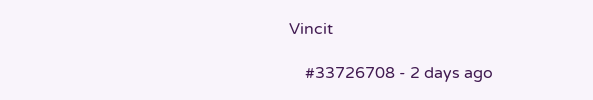Vincit

    #33726708 - 2 days ago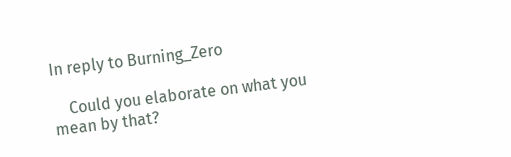In reply to Burning_Zero

    Could you elaborate on what you mean by that?